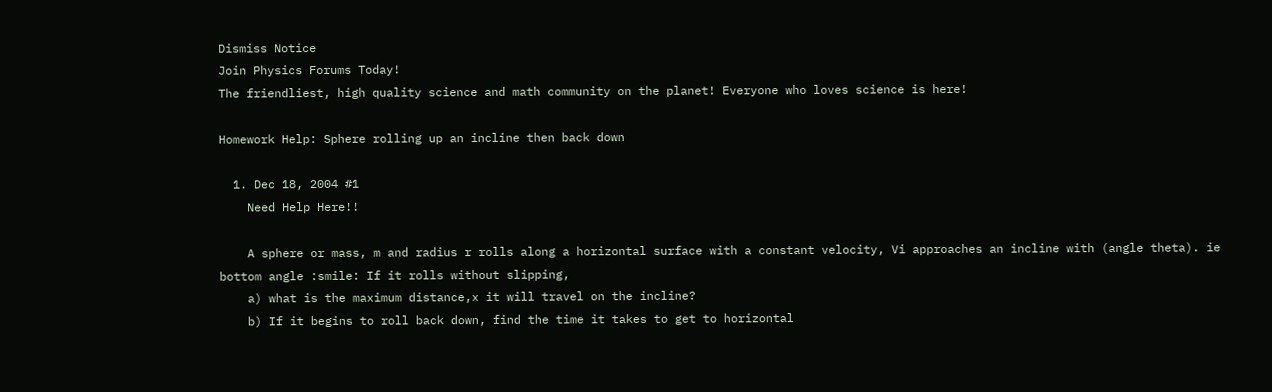Dismiss Notice
Join Physics Forums Today!
The friendliest, high quality science and math community on the planet! Everyone who loves science is here!

Homework Help: Sphere rolling up an incline then back down

  1. Dec 18, 2004 #1
    Need Help Here!!

    A sphere or mass, m and radius r rolls along a horizontal surface with a constant velocity, Vi approaches an incline with (angle theta). ie bottom angle :smile: If it rolls without slipping,
    a) what is the maximum distance,x it will travel on the incline?
    b) If it begins to roll back down, find the time it takes to get to horizontal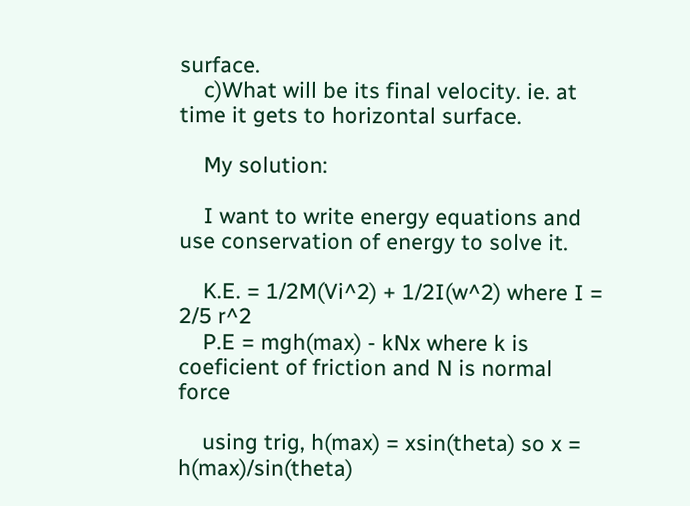surface.
    c)What will be its final velocity. ie. at time it gets to horizontal surface.

    My solution:

    I want to write energy equations and use conservation of energy to solve it.

    K.E. = 1/2M(Vi^2) + 1/2I(w^2) where I = 2/5 r^2
    P.E = mgh(max) - kNx where k is coeficient of friction and N is normal force

    using trig, h(max) = xsin(theta) so x = h(max)/sin(theta)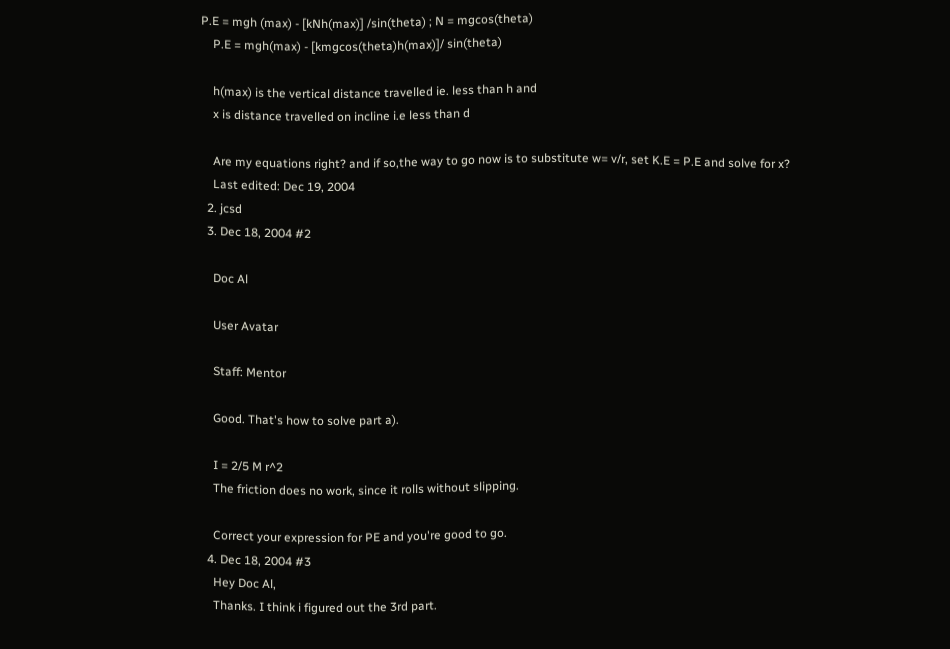P.E = mgh (max) - [kNh(max)] /sin(theta) ; N = mgcos(theta)
    P.E = mgh(max) - [kmgcos(theta)h(max)]/ sin(theta)

    h(max) is the vertical distance travelled ie. less than h and
    x is distance travelled on incline i.e less than d

    Are my equations right? and if so,the way to go now is to substitute w= v/r, set K.E = P.E and solve for x?
    Last edited: Dec 19, 2004
  2. jcsd
  3. Dec 18, 2004 #2

    Doc Al

    User Avatar

    Staff: Mentor

    Good. That's how to solve part a).

    I = 2/5 M r^2
    The friction does no work, since it rolls without slipping.

    Correct your expression for PE and you're good to go.
  4. Dec 18, 2004 #3
    Hey Doc Al,
    Thanks. I think i figured out the 3rd part.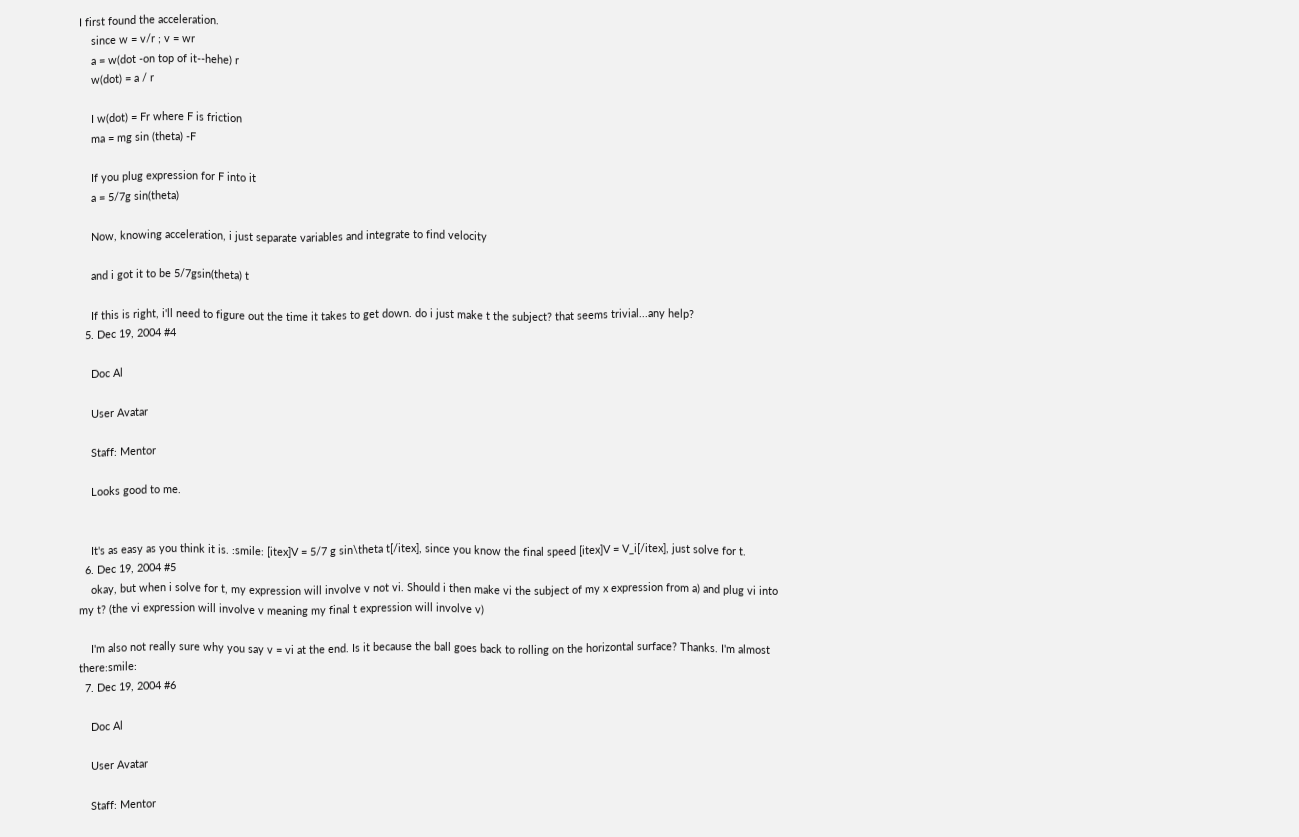I first found the acceleration.
    since w = v/r ; v = wr
    a = w(dot -on top of it--hehe) r
    w(dot) = a / r

    I w(dot) = Fr where F is friction
    ma = mg sin (theta) -F

    If you plug expression for F into it
    a = 5/7g sin(theta)

    Now, knowing acceleration, i just separate variables and integrate to find velocity

    and i got it to be 5/7gsin(theta) t

    If this is right, i'll need to figure out the time it takes to get down. do i just make t the subject? that seems trivial...any help?
  5. Dec 19, 2004 #4

    Doc Al

    User Avatar

    Staff: Mentor

    Looks good to me.


    It's as easy as you think it is. :smile: [itex]V = 5/7 g sin\theta t[/itex], since you know the final speed [itex]V = V_i[/itex], just solve for t.
  6. Dec 19, 2004 #5
    okay, but when i solve for t, my expression will involve v not vi. Should i then make vi the subject of my x expression from a) and plug vi into my t? (the vi expression will involve v meaning my final t expression will involve v)

    I'm also not really sure why you say v = vi at the end. Is it because the ball goes back to rolling on the horizontal surface? Thanks. I'm almost there:smile:
  7. Dec 19, 2004 #6

    Doc Al

    User Avatar

    Staff: Mentor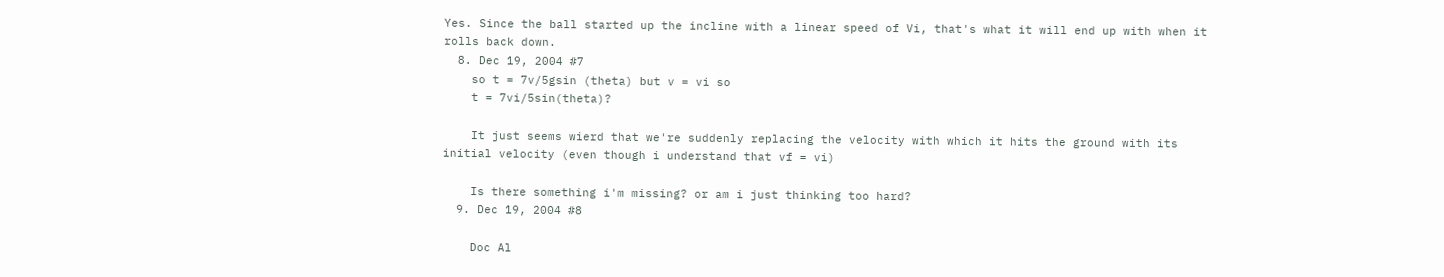Yes. Since the ball started up the incline with a linear speed of Vi, that's what it will end up with when it rolls back down.
  8. Dec 19, 2004 #7
    so t = 7v/5gsin (theta) but v = vi so
    t = 7vi/5sin(theta)?

    It just seems wierd that we're suddenly replacing the velocity with which it hits the ground with its initial velocity (even though i understand that vf = vi)

    Is there something i'm missing? or am i just thinking too hard?
  9. Dec 19, 2004 #8

    Doc Al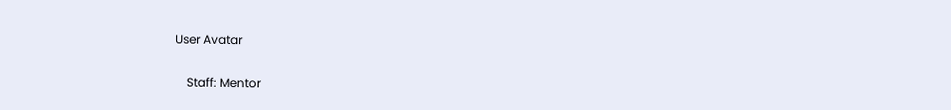User Avatar

    Staff: Mentor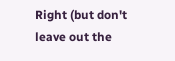Right (but don't leave out the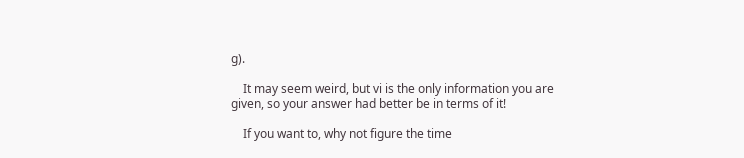g).

    It may seem weird, but vi is the only information you are given, so your answer had better be in terms of it!

    If you want to, why not figure the time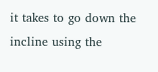it takes to go down the incline using the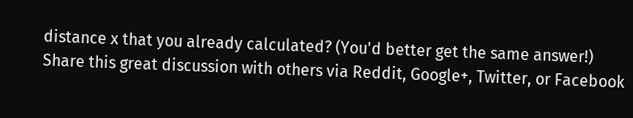distance x that you already calculated? (You'd better get the same answer!)
Share this great discussion with others via Reddit, Google+, Twitter, or Facebook